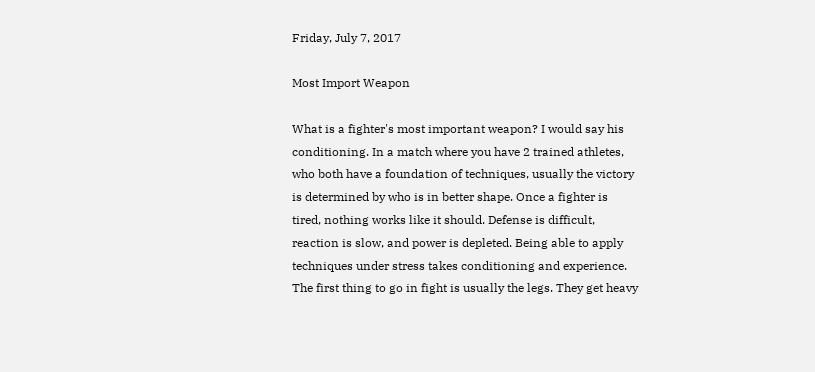Friday, July 7, 2017

Most Import Weapon

What is a fighter's most important weapon? I would say his conditioning. In a match where you have 2 trained athletes, who both have a foundation of techniques, usually the victory is determined by who is in better shape. Once a fighter is tired, nothing works like it should. Defense is difficult, reaction is slow, and power is depleted. Being able to apply techniques under stress takes conditioning and experience. The first thing to go in fight is usually the legs. They get heavy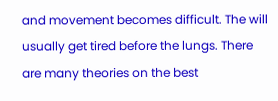and movement becomes difficult. The will usually get tired before the lungs. There are many theories on the best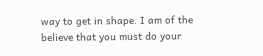way to get in shape. I am of the believe that you must do your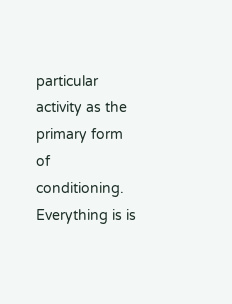particular activity as the primary form of conditioning. Everything is is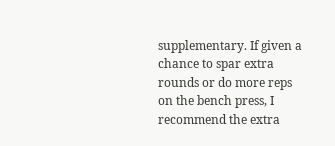supplementary. If given a chance to spar extra rounds or do more reps on the bench press, I recommend the extra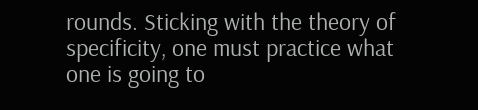rounds. Sticking with the theory of specificity, one must practice what one is going to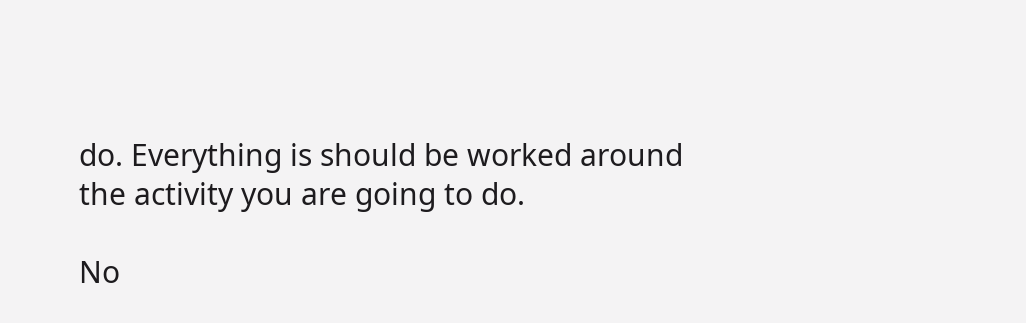do. Everything is should be worked around the activity you are going to do.

No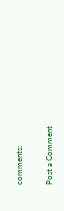comments:

Post a Comment